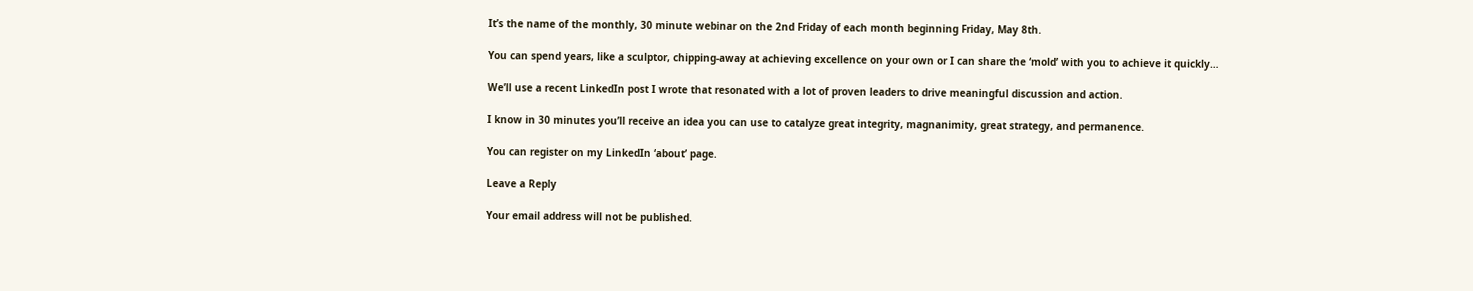It’s the name of the monthly, 30 minute webinar on the 2nd Friday of each month beginning Friday, May 8th.

You can spend years, like a sculptor, chipping-away at achieving excellence on your own or I can share the ‘mold’ with you to achieve it quickly…

We’ll use a recent LinkedIn post I wrote that resonated with a lot of proven leaders to drive meaningful discussion and action.

I know in 30 minutes you’ll receive an idea you can use to catalyze great integrity, magnanimity, great strategy, and permanence.

You can register on my LinkedIn ‘about’ page.

Leave a Reply

Your email address will not be published.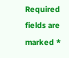Required fields are marked *